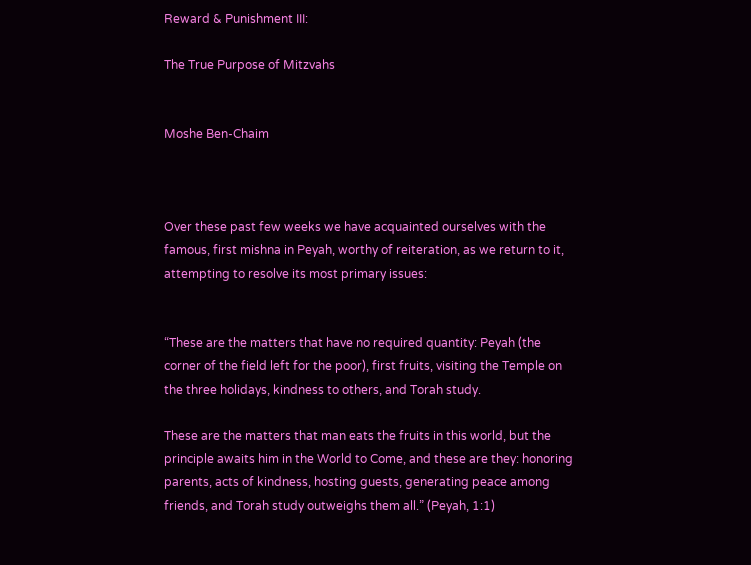Reward & Punishment III:

The True Purpose of Mitzvahs


Moshe Ben-Chaim



Over these past few weeks we have acquainted ourselves with the famous, first mishna in Peyah, worthy of reiteration, as we return to it, attempting to resolve its most primary issues:


“These are the matters that have no required quantity: Peyah (the corner of the field left for the poor), first fruits, visiting the Temple on the three holidays, kindness to others, and Torah study.

These are the matters that man eats the fruits in this world, but the principle awaits him in the World to Come, and these are they: honoring parents, acts of kindness, hosting guests, generating peace among friends, and Torah study outweighs them all.” (Peyah, 1:1)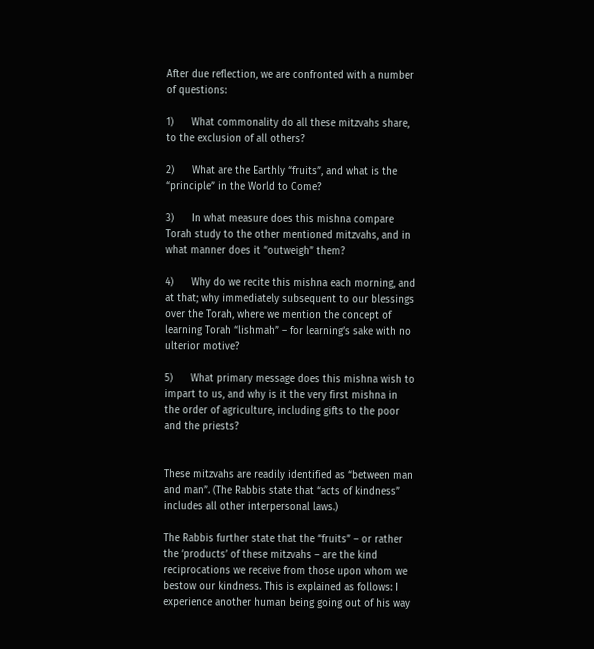After due reflection, we are confronted with a number of questions:

1)      What commonality do all these mitzvahs share, to the exclusion of all others?

2)      What are the Earthly “fruits”, and what is the “principle” in the World to Come?

3)      In what measure does this mishna compare Torah study to the other mentioned mitzvahs, and in what manner does it “outweigh” them?

4)      Why do we recite this mishna each morning, and at that; why immediately subsequent to our blessings over the Torah, where we mention the concept of learning Torah “lishmah” – for learning’s sake with no ulterior motive?

5)      What primary message does this mishna wish to impart to us, and why is it the very first mishna in the order of agriculture, including gifts to the poor and the priests?


These mitzvahs are readily identified as “between man and man”. (The Rabbis state that “acts of kindness” includes all other interpersonal laws.)

The Rabbis further state that the “fruits” – or rather the ‘products’ of these mitzvahs – are the kind reciprocations we receive from those upon whom we bestow our kindness. This is explained as follows: I experience another human being going out of his way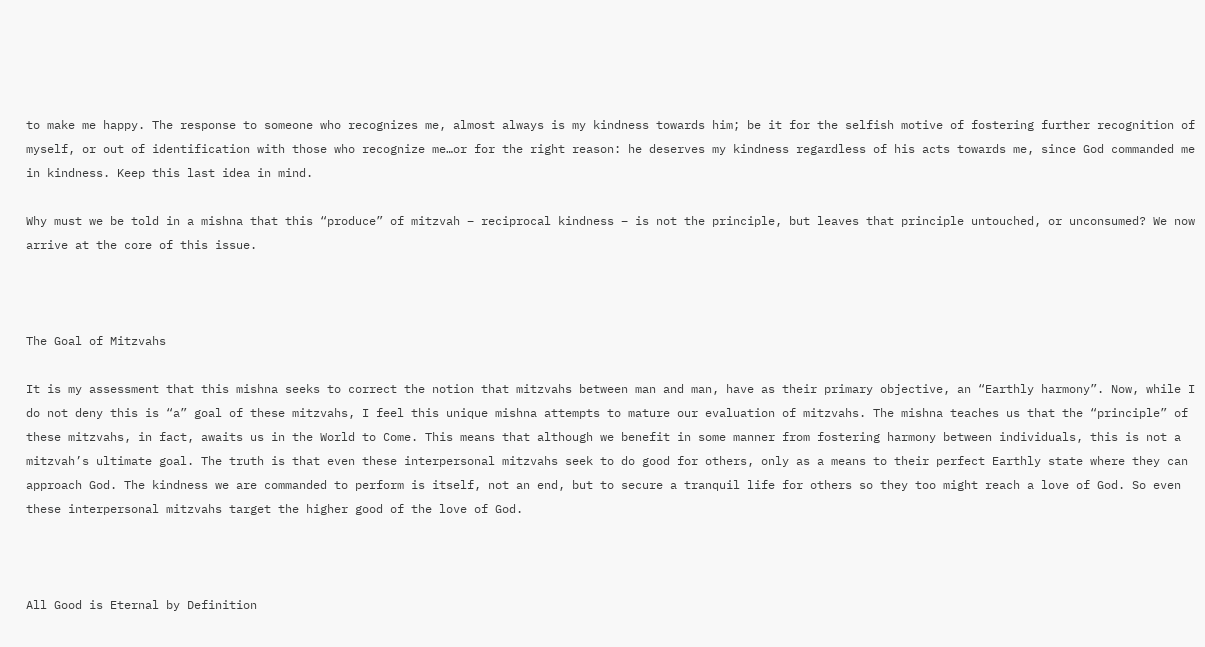to make me happy. The response to someone who recognizes me, almost always is my kindness towards him; be it for the selfish motive of fostering further recognition of myself, or out of identification with those who recognize me…or for the right reason: he deserves my kindness regardless of his acts towards me, since God commanded me in kindness. Keep this last idea in mind.

Why must we be told in a mishna that this “produce” of mitzvah – reciprocal kindness – is not the principle, but leaves that principle untouched, or unconsumed? We now arrive at the core of this issue.



The Goal of Mitzvahs

It is my assessment that this mishna seeks to correct the notion that mitzvahs between man and man, have as their primary objective, an “Earthly harmony”. Now, while I do not deny this is “a” goal of these mitzvahs, I feel this unique mishna attempts to mature our evaluation of mitzvahs. The mishna teaches us that the “principle” of these mitzvahs, in fact, awaits us in the World to Come. This means that although we benefit in some manner from fostering harmony between individuals, this is not a mitzvah’s ultimate goal. The truth is that even these interpersonal mitzvahs seek to do good for others, only as a means to their perfect Earthly state where they can approach God. The kindness we are commanded to perform is itself, not an end, but to secure a tranquil life for others so they too might reach a love of God. So even these interpersonal mitzvahs target the higher good of the love of God.



All Good is Eternal by Definition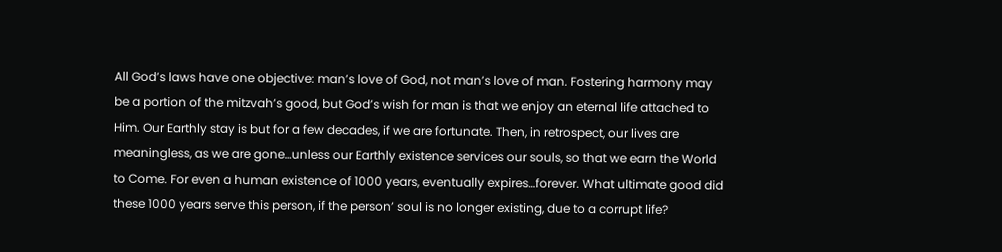All God’s laws have one objective: man’s love of God, not man’s love of man. Fostering harmony may be a portion of the mitzvah’s good, but God’s wish for man is that we enjoy an eternal life attached to Him. Our Earthly stay is but for a few decades, if we are fortunate. Then, in retrospect, our lives are meaningless, as we are gone…unless our Earthly existence services our souls, so that we earn the World to Come. For even a human existence of 1000 years, eventually expires…forever. What ultimate good did these 1000 years serve this person, if the person’ soul is no longer existing, due to a corrupt life?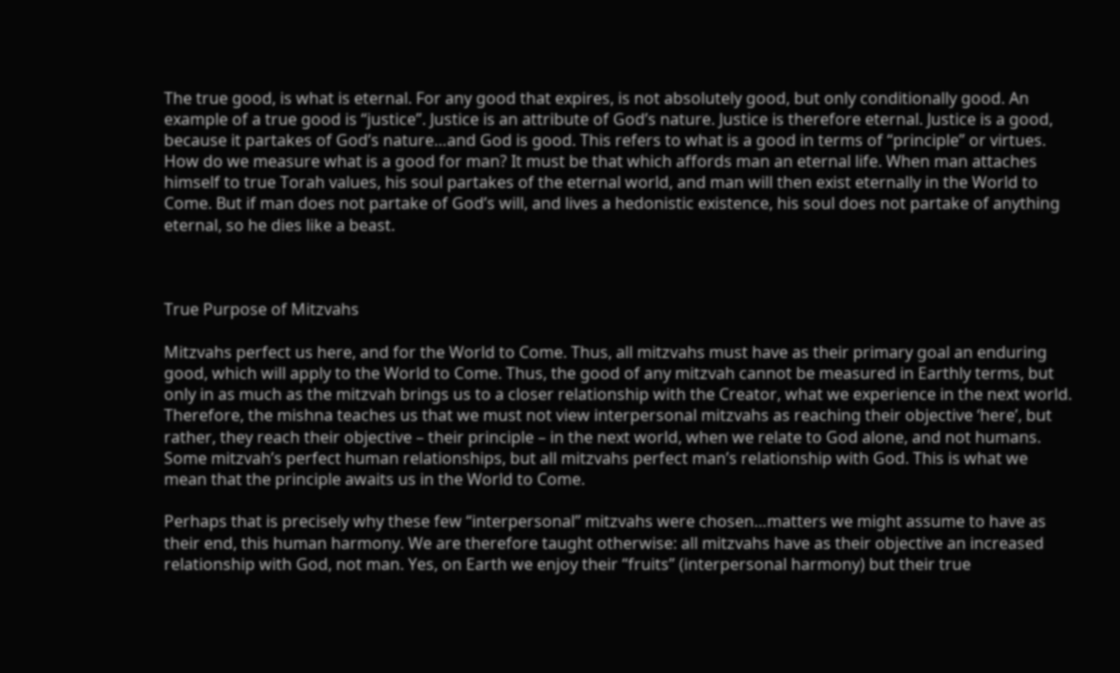The true good, is what is eternal. For any good that expires, is not absolutely good, but only conditionally good. An example of a true good is “justice”. Justice is an attribute of God’s nature. Justice is therefore eternal. Justice is a good, because it partakes of God’s nature…and God is good. This refers to what is a good in terms of “principle” or virtues. How do we measure what is a good for man? It must be that which affords man an eternal life. When man attaches himself to true Torah values, his soul partakes of the eternal world, and man will then exist eternally in the World to Come. But if man does not partake of God’s will, and lives a hedonistic existence, his soul does not partake of anything eternal, so he dies like a beast.



True Purpose of Mitzvahs

Mitzvahs perfect us here, and for the World to Come. Thus, all mitzvahs must have as their primary goal an enduring good, which will apply to the World to Come. Thus, the good of any mitzvah cannot be measured in Earthly terms, but only in as much as the mitzvah brings us to a closer relationship with the Creator, what we experience in the next world. Therefore, the mishna teaches us that we must not view interpersonal mitzvahs as reaching their objective ‘here’, but rather, they reach their objective – their principle – in the next world, when we relate to God alone, and not humans. Some mitzvah’s perfect human relationships, but all mitzvahs perfect man’s relationship with God. This is what we mean that the principle awaits us in the World to Come.

Perhaps that is precisely why these few “interpersonal” mitzvahs were chosen…matters we might assume to have as their end, this human harmony. We are therefore taught otherwise: all mitzvahs have as their objective an increased relationship with God, not man. Yes, on Earth we enjoy their “fruits” (interpersonal harmony) but their true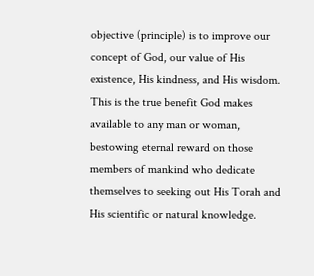objective (principle) is to improve our concept of God, our value of His existence, His kindness, and His wisdom. This is the true benefit God makes available to any man or woman, bestowing eternal reward on those members of mankind who dedicate themselves to seeking out His Torah and His scientific or natural knowledge.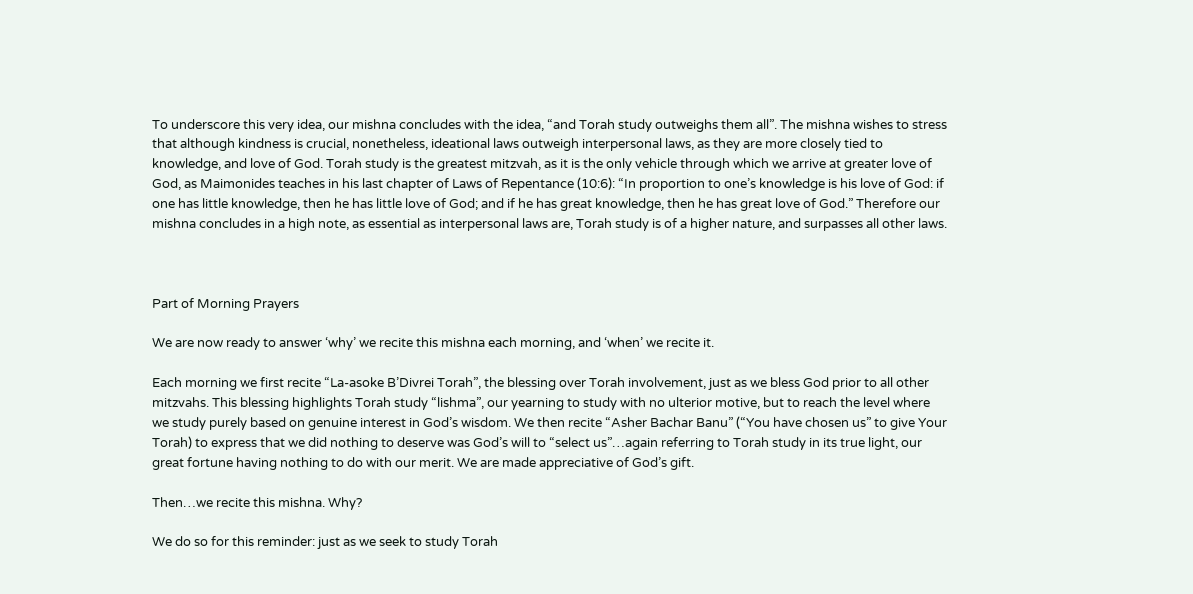To underscore this very idea, our mishna concludes with the idea, “and Torah study outweighs them all”. The mishna wishes to stress that although kindness is crucial, nonetheless, ideational laws outweigh interpersonal laws, as they are more closely tied to knowledge, and love of God. Torah study is the greatest mitzvah, as it is the only vehicle through which we arrive at greater love of God, as Maimonides teaches in his last chapter of Laws of Repentance (10:6): “In proportion to one’s knowledge is his love of God: if one has little knowledge, then he has little love of God; and if he has great knowledge, then he has great love of God.” Therefore our mishna concludes in a high note, as essential as interpersonal laws are, Torah study is of a higher nature, and surpasses all other laws.



Part of Morning Prayers

We are now ready to answer ‘why’ we recite this mishna each morning, and ‘when’ we recite it.

Each morning we first recite “La-asoke B’Divrei Torah”, the blessing over Torah involvement, just as we bless God prior to all other mitzvahs. This blessing highlights Torah study “lishma”, our yearning to study with no ulterior motive, but to reach the level where we study purely based on genuine interest in God’s wisdom. We then recite “Asher Bachar Banu” (“You have chosen us” to give Your Torah) to express that we did nothing to deserve was God’s will to “select us”…again referring to Torah study in its true light, our great fortune having nothing to do with our merit. We are made appreciative of God’s gift.

Then…we recite this mishna. Why?

We do so for this reminder: just as we seek to study Torah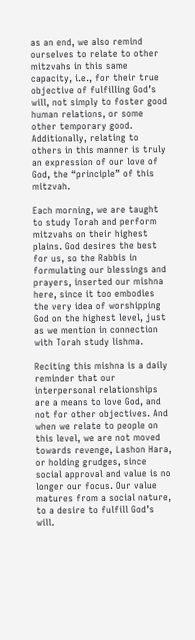as an end, we also remind ourselves to relate to other mitzvahs in this same capacity, i.e., for their true objective of fulfilling God’s will, not simply to foster good human relations, or some other temporary good. Additionally, relating to others in this manner is truly an expression of our love of God, the “principle” of this mitzvah.

Each morning, we are taught to study Torah and perform mitzvahs on their highest plains. God desires the best for us, so the Rabbis in formulating our blessings and prayers, inserted our mishna here, since it too embodies the very idea of worshipping God on the highest level, just as we mention in connection with Torah study lishma.

Reciting this mishna is a daily reminder that our interpersonal relationships are a means to love God, and not for other objectives. And when we relate to people on this level, we are not moved towards revenge, Lashon Hara, or holding grudges, since social approval and value is no longer our focus. Our value matures from a social nature, to a desire to fulfill God’s will.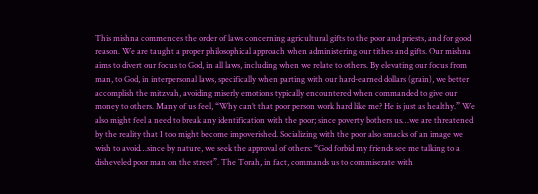This mishna commences the order of laws concerning agricultural gifts to the poor and priests, and for good reason. We are taught a proper philosophical approach when administering our tithes and gifts. Our mishna aims to divert our focus to God, in all laws, including when we relate to others. By elevating our focus from man, to God, in interpersonal laws, specifically when parting with our hard-earned dollars (grain), we better accomplish the mitzvah, avoiding miserly emotions typically encountered when commanded to give our money to others. Many of us feel, “Why can’t that poor person work hard like me? He is just as healthy.” We also might feel a need to break any identification with the poor; since poverty bothers us…we are threatened by the reality that I too might become impoverished. Socializing with the poor also smacks of an image we wish to avoid…since by nature, we seek the approval of others: “God forbid my friends see me talking to a disheveled poor man on the street”. The Torah, in fact, commands us to commiserate with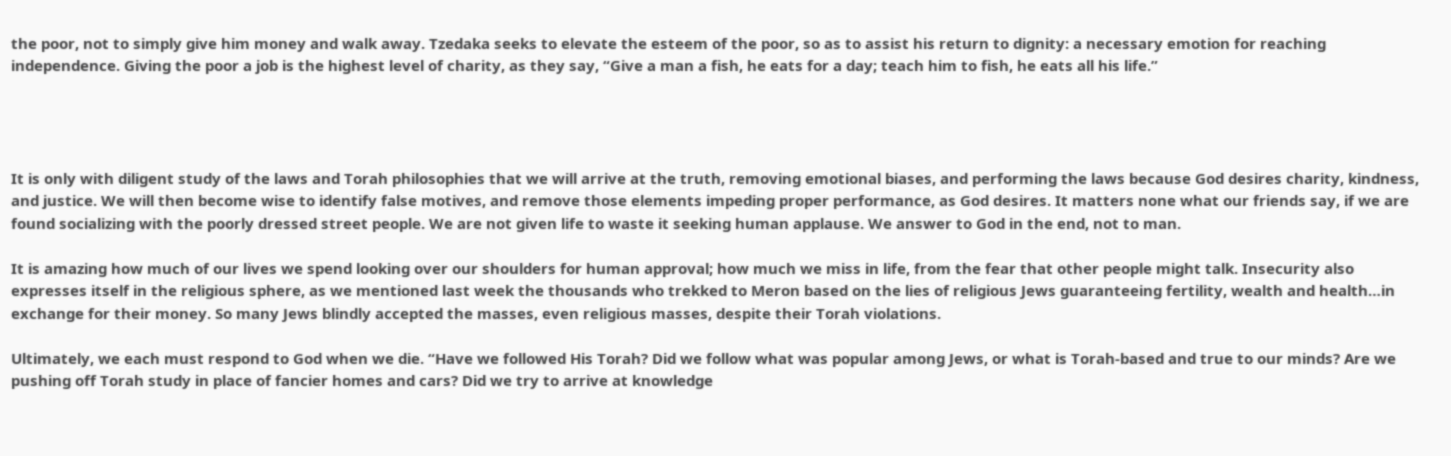the poor, not to simply give him money and walk away. Tzedaka seeks to elevate the esteem of the poor, so as to assist his return to dignity: a necessary emotion for reaching independence. Giving the poor a job is the highest level of charity, as they say, “Give a man a fish, he eats for a day; teach him to fish, he eats all his life.”




It is only with diligent study of the laws and Torah philosophies that we will arrive at the truth, removing emotional biases, and performing the laws because God desires charity, kindness, and justice. We will then become wise to identify false motives, and remove those elements impeding proper performance, as God desires. It matters none what our friends say, if we are found socializing with the poorly dressed street people. We are not given life to waste it seeking human applause. We answer to God in the end, not to man.

It is amazing how much of our lives we spend looking over our shoulders for human approval; how much we miss in life, from the fear that other people might talk. Insecurity also expresses itself in the religious sphere, as we mentioned last week the thousands who trekked to Meron based on the lies of religious Jews guaranteeing fertility, wealth and health…in exchange for their money. So many Jews blindly accepted the masses, even religious masses, despite their Torah violations.

Ultimately, we each must respond to God when we die. “Have we followed His Torah? Did we follow what was popular among Jews, or what is Torah-based and true to our minds? Are we pushing off Torah study in place of fancier homes and cars? Did we try to arrive at knowledge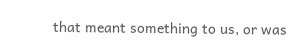that meant something to us, or was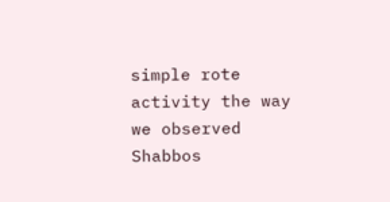simple rote activity the way we observed Shabbos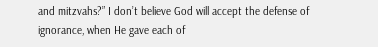and mitzvahs?” I don’t believe God will accept the defense of ignorance, when He gave each of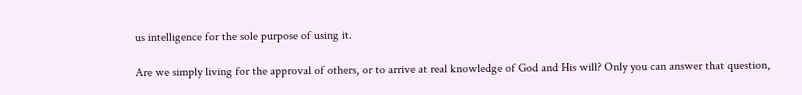us intelligence for the sole purpose of using it.

Are we simply living for the approval of others, or to arrive at real knowledge of God and His will? Only you can answer that question,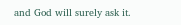and God will surely ask it.